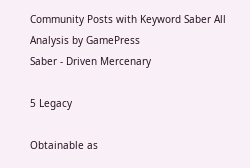Community Posts with Keyword Saber All
Analysis by GamePress
Saber - Driven Mercenary

5 Legacy

Obtainable as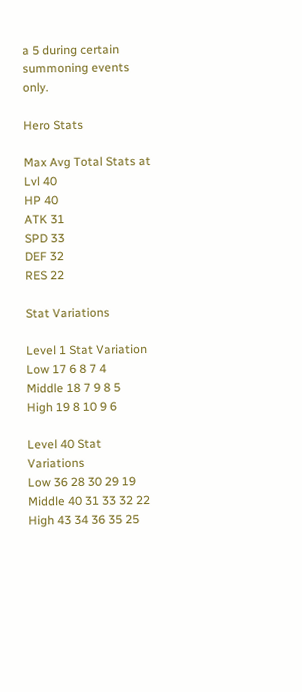a 5 during certain summoning events only.

Hero Stats

Max Avg Total Stats at Lvl 40
HP 40
ATK 31
SPD 33
DEF 32
RES 22

Stat Variations

Level 1 Stat Variation
Low 17 6 8 7 4
Middle 18 7 9 8 5
High 19 8 10 9 6

Level 40 Stat Variations
Low 36 28 30 29 19
Middle 40 31 33 32 22
High 43 34 36 35 25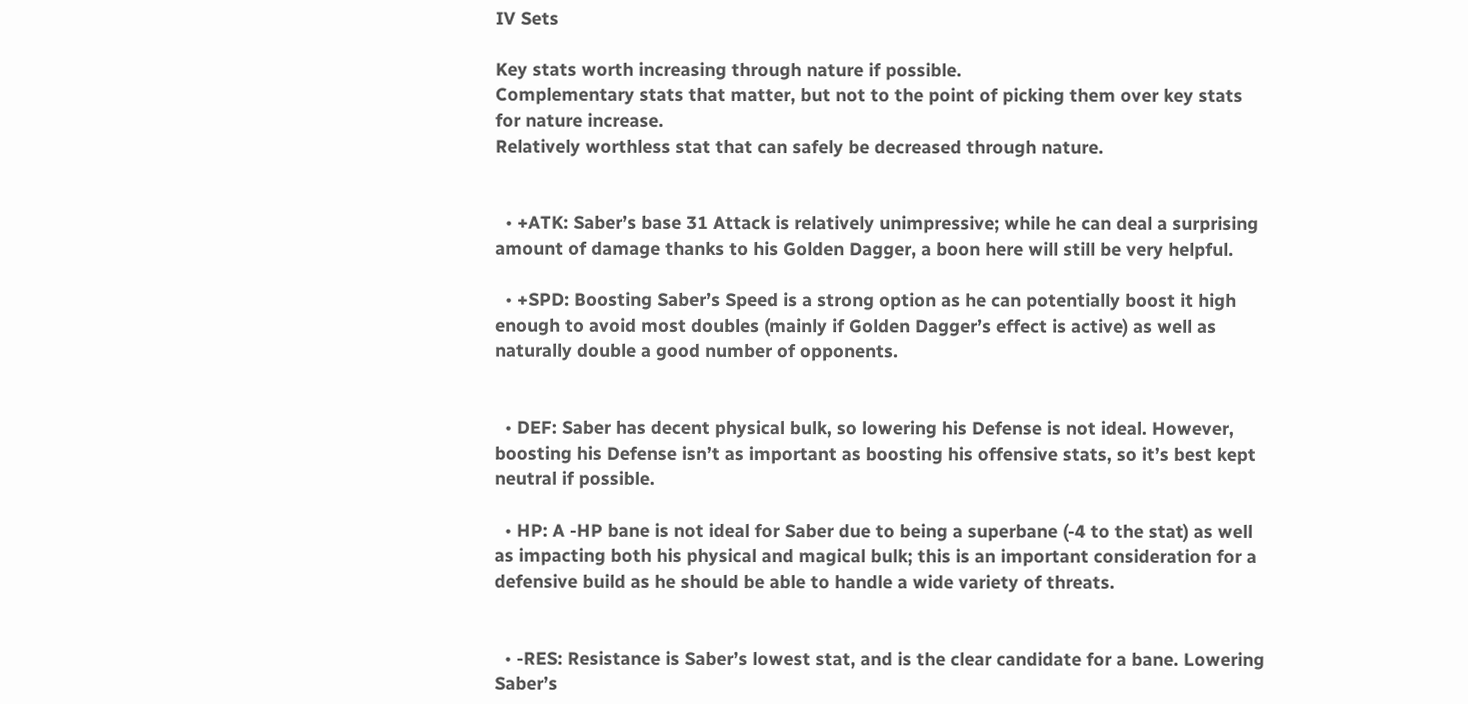IV Sets

Key stats worth increasing through nature if possible.
Complementary stats that matter, but not to the point of picking them over key stats for nature increase.
Relatively worthless stat that can safely be decreased through nature.


  • +ATK: Saber’s base 31 Attack is relatively unimpressive; while he can deal a surprising amount of damage thanks to his Golden Dagger, a boon here will still be very helpful.

  • +SPD: Boosting Saber’s Speed is a strong option as he can potentially boost it high enough to avoid most doubles (mainly if Golden Dagger’s effect is active) as well as naturally double a good number of opponents.


  • DEF: Saber has decent physical bulk, so lowering his Defense is not ideal. However, boosting his Defense isn’t as important as boosting his offensive stats, so it’s best kept neutral if possible.

  • HP: A -HP bane is not ideal for Saber due to being a superbane (-4 to the stat) as well as impacting both his physical and magical bulk; this is an important consideration for a defensive build as he should be able to handle a wide variety of threats.


  • -RES: Resistance is Saber’s lowest stat, and is the clear candidate for a bane. Lowering Saber’s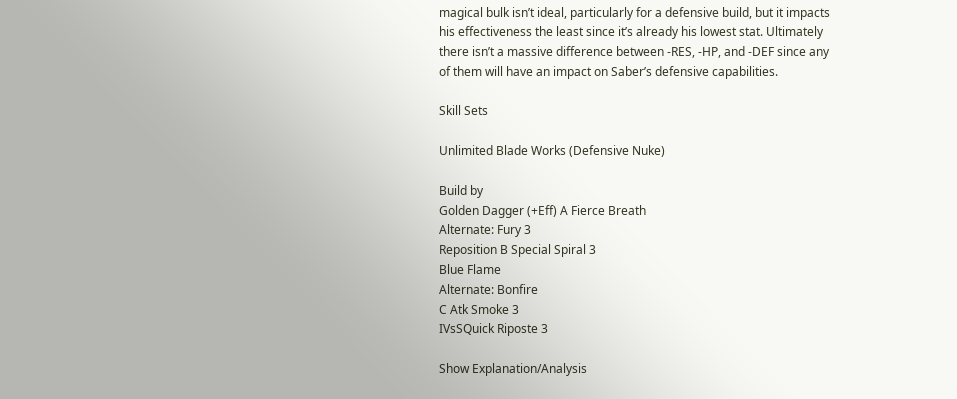magical bulk isn’t ideal, particularly for a defensive build, but it impacts his effectiveness the least since it’s already his lowest stat. Ultimately there isn’t a massive difference between -RES, -HP, and -DEF since any of them will have an impact on Saber’s defensive capabilities.

Skill Sets

Unlimited Blade Works (Defensive Nuke)

Build by
Golden Dagger (+Eff) A Fierce Breath
Alternate: Fury 3
Reposition B Special Spiral 3
Blue Flame
Alternate: Bonfire
C Atk Smoke 3
IVsSQuick Riposte 3

Show Explanation/Analysis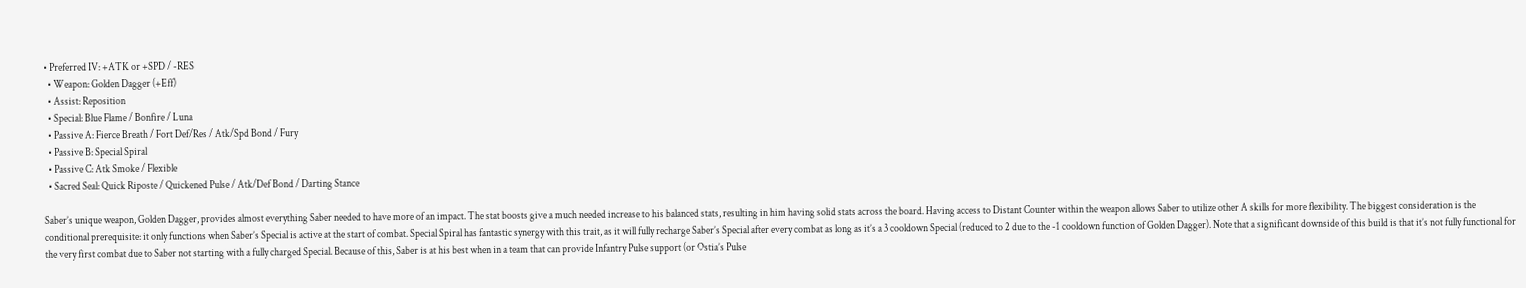• Preferred IV: +ATK or +SPD / -RES
  • Weapon: Golden Dagger (+Eff)
  • Assist: Reposition
  • Special: Blue Flame / Bonfire / Luna
  • Passive A: Fierce Breath / Fort Def/Res / Atk/Spd Bond / Fury
  • Passive B: Special Spiral
  • Passive C: Atk Smoke / Flexible
  • Sacred Seal: Quick Riposte / Quickened Pulse / Atk/Def Bond / Darting Stance

Saber’s unique weapon, Golden Dagger, provides almost everything Saber needed to have more of an impact. The stat boosts give a much needed increase to his balanced stats, resulting in him having solid stats across the board. Having access to Distant Counter within the weapon allows Saber to utilize other A skills for more flexibility. The biggest consideration is the conditional prerequisite: it only functions when Saber’s Special is active at the start of combat. Special Spiral has fantastic synergy with this trait, as it will fully recharge Saber’s Special after every combat as long as it’s a 3 cooldown Special (reduced to 2 due to the -1 cooldown function of Golden Dagger). Note that a significant downside of this build is that it’s not fully functional for the very first combat due to Saber not starting with a fully charged Special. Because of this, Saber is at his best when in a team that can provide Infantry Pulse support (or Ostia’s Pulse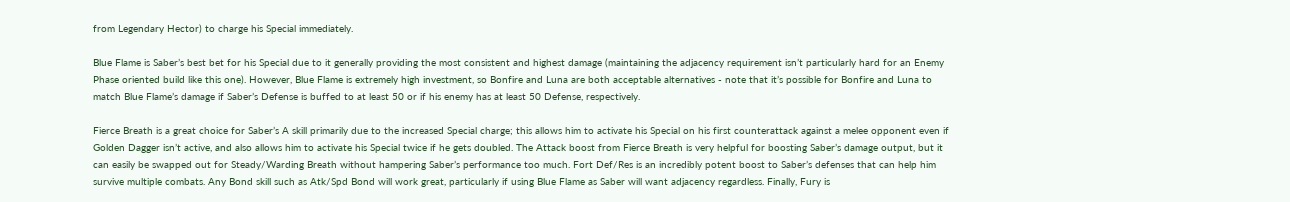from Legendary Hector) to charge his Special immediately.

Blue Flame is Saber’s best bet for his Special due to it generally providing the most consistent and highest damage (maintaining the adjacency requirement isn’t particularly hard for an Enemy Phase oriented build like this one). However, Blue Flame is extremely high investment, so Bonfire and Luna are both acceptable alternatives - note that it’s possible for Bonfire and Luna to match Blue Flame’s damage if Saber’s Defense is buffed to at least 50 or if his enemy has at least 50 Defense, respectively.

Fierce Breath is a great choice for Saber’s A skill primarily due to the increased Special charge; this allows him to activate his Special on his first counterattack against a melee opponent even if Golden Dagger isn’t active, and also allows him to activate his Special twice if he gets doubled. The Attack boost from Fierce Breath is very helpful for boosting Saber’s damage output, but it can easily be swapped out for Steady/Warding Breath without hampering Saber’s performance too much. Fort Def/Res is an incredibly potent boost to Saber’s defenses that can help him survive multiple combats. Any Bond skill such as Atk/Spd Bond will work great, particularly if using Blue Flame as Saber will want adjacency regardless. Finally, Fury is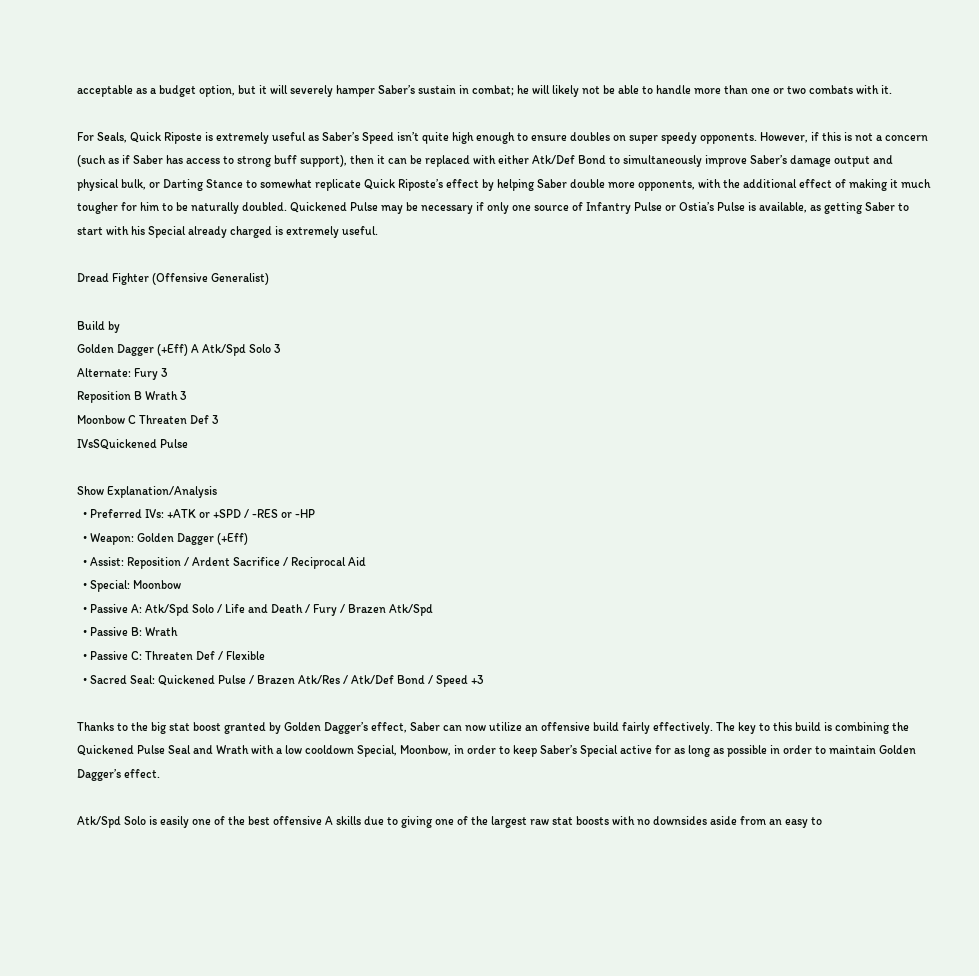acceptable as a budget option, but it will severely hamper Saber’s sustain in combat; he will likely not be able to handle more than one or two combats with it.

For Seals, Quick Riposte is extremely useful as Saber’s Speed isn’t quite high enough to ensure doubles on super speedy opponents. However, if this is not a concern (such as if Saber has access to strong buff support), then it can be replaced with either Atk/Def Bond to simultaneously improve Saber’s damage output and physical bulk, or Darting Stance to somewhat replicate Quick Riposte’s effect by helping Saber double more opponents, with the additional effect of making it much tougher for him to be naturally doubled. Quickened Pulse may be necessary if only one source of Infantry Pulse or Ostia’s Pulse is available, as getting Saber to start with his Special already charged is extremely useful.

Dread Fighter (Offensive Generalist)

Build by
Golden Dagger (+Eff) A Atk/Spd Solo 3
Alternate: Fury 3
Reposition B Wrath 3
Moonbow C Threaten Def 3
IVsSQuickened Pulse

Show Explanation/Analysis
  • Preferred IVs: +ATK or +SPD / -RES or -HP
  • Weapon: Golden Dagger (+Eff)
  • Assist: Reposition / Ardent Sacrifice / Reciprocal Aid
  • Special: Moonbow
  • Passive A: Atk/Spd Solo / Life and Death / Fury / Brazen Atk/Spd
  • Passive B: Wrath
  • Passive C: Threaten Def / Flexible
  • Sacred Seal: Quickened Pulse / Brazen Atk/Res / Atk/Def Bond / Speed +3

Thanks to the big stat boost granted by Golden Dagger’s effect, Saber can now utilize an offensive build fairly effectively. The key to this build is combining the Quickened Pulse Seal and Wrath with a low cooldown Special, Moonbow, in order to keep Saber’s Special active for as long as possible in order to maintain Golden Dagger’s effect.

Atk/Spd Solo is easily one of the best offensive A skills due to giving one of the largest raw stat boosts with no downsides aside from an easy to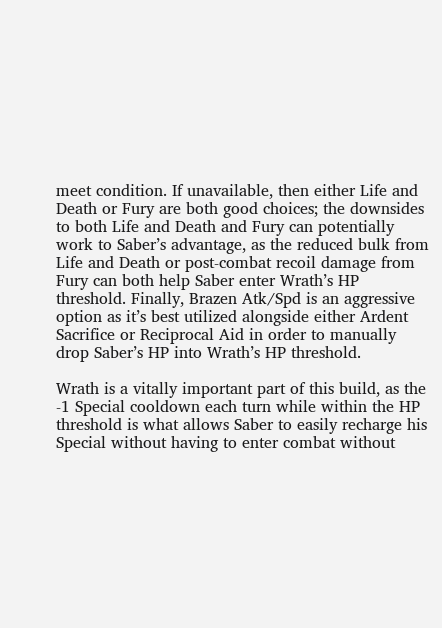meet condition. If unavailable, then either Life and Death or Fury are both good choices; the downsides to both Life and Death and Fury can potentially work to Saber’s advantage, as the reduced bulk from Life and Death or post-combat recoil damage from Fury can both help Saber enter Wrath’s HP threshold. Finally, Brazen Atk/Spd is an aggressive option as it’s best utilized alongside either Ardent Sacrifice or Reciprocal Aid in order to manually drop Saber’s HP into Wrath’s HP threshold.

Wrath is a vitally important part of this build, as the -1 Special cooldown each turn while within the HP threshold is what allows Saber to easily recharge his Special without having to enter combat without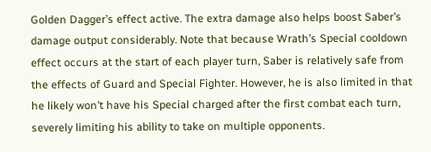Golden Dagger’s effect active. The extra damage also helps boost Saber’s damage output considerably. Note that because Wrath’s Special cooldown effect occurs at the start of each player turn, Saber is relatively safe from the effects of Guard and Special Fighter. However, he is also limited in that he likely won’t have his Special charged after the first combat each turn, severely limiting his ability to take on multiple opponents.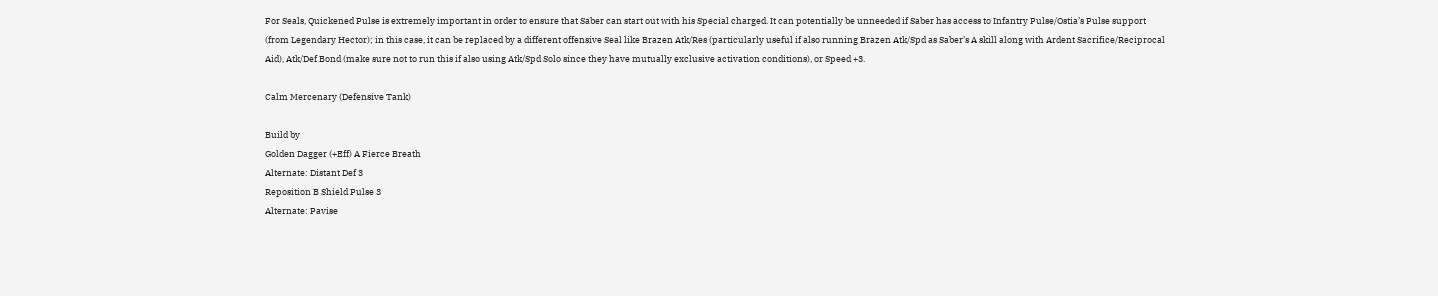For Seals, Quickened Pulse is extremely important in order to ensure that Saber can start out with his Special charged. It can potentially be unneeded if Saber has access to Infantry Pulse/Ostia’s Pulse support (from Legendary Hector); in this case, it can be replaced by a different offensive Seal like Brazen Atk/Res (particularly useful if also running Brazen Atk/Spd as Saber’s A skill along with Ardent Sacrifice/Reciprocal Aid), Atk/Def Bond (make sure not to run this if also using Atk/Spd Solo since they have mutually exclusive activation conditions), or Speed +3.

Calm Mercenary (Defensive Tank)

Build by
Golden Dagger (+Eff) A Fierce Breath
Alternate: Distant Def 3
Reposition B Shield Pulse 3
Alternate: Pavise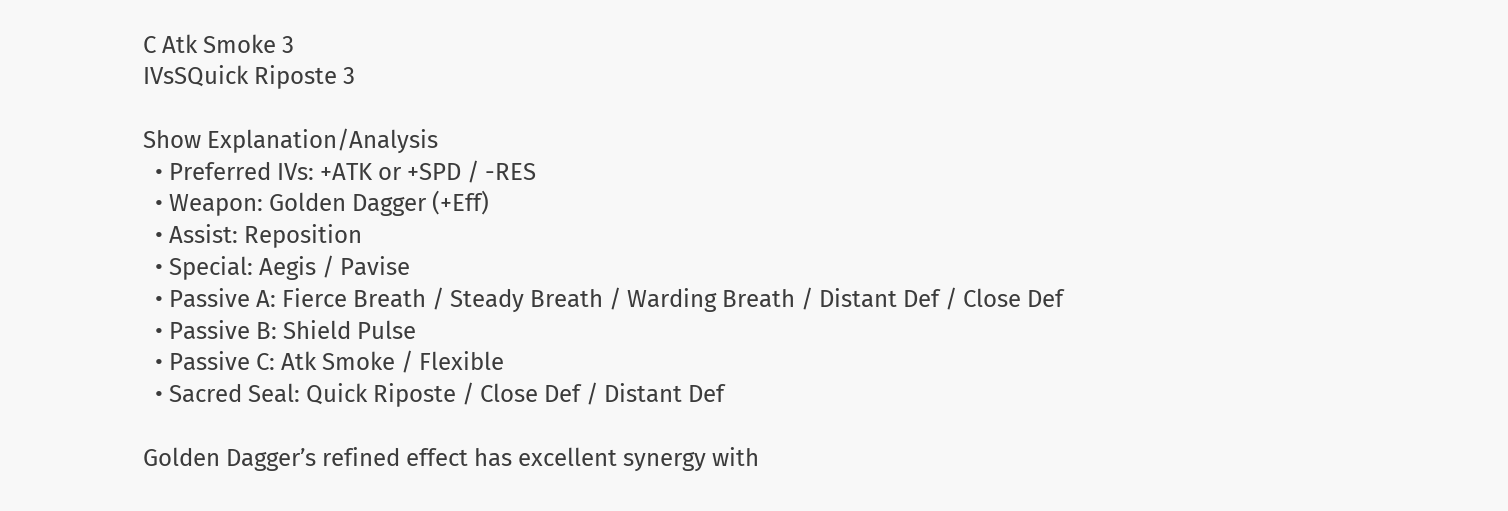C Atk Smoke 3
IVsSQuick Riposte 3

Show Explanation/Analysis
  • Preferred IVs: +ATK or +SPD / -RES
  • Weapon: Golden Dagger (+Eff)
  • Assist: Reposition
  • Special: Aegis / Pavise
  • Passive A: Fierce Breath / Steady Breath / Warding Breath / Distant Def / Close Def
  • Passive B: Shield Pulse
  • Passive C: Atk Smoke / Flexible
  • Sacred Seal: Quick Riposte / Close Def / Distant Def

Golden Dagger’s refined effect has excellent synergy with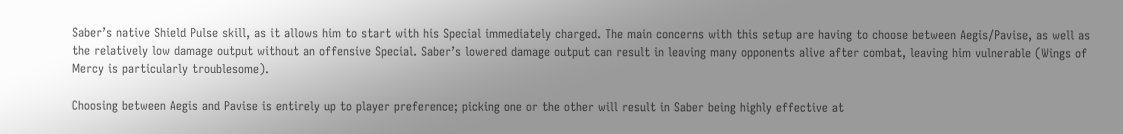Saber’s native Shield Pulse skill, as it allows him to start with his Special immediately charged. The main concerns with this setup are having to choose between Aegis/Pavise, as well as the relatively low damage output without an offensive Special. Saber’s lowered damage output can result in leaving many opponents alive after combat, leaving him vulnerable (Wings of Mercy is particularly troublesome).

Choosing between Aegis and Pavise is entirely up to player preference; picking one or the other will result in Saber being highly effective at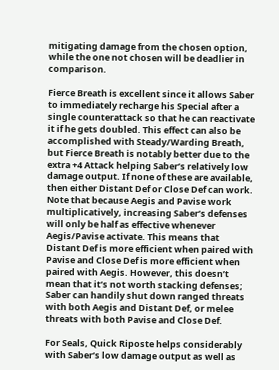mitigating damage from the chosen option, while the one not chosen will be deadlier in comparison.

Fierce Breath is excellent since it allows Saber to immediately recharge his Special after a single counterattack so that he can reactivate it if he gets doubled. This effect can also be accomplished with Steady/Warding Breath, but Fierce Breath is notably better due to the extra +4 Attack helping Saber’s relatively low damage output. If none of these are available, then either Distant Def or Close Def can work. Note that because Aegis and Pavise work multiplicatively, increasing Saber’s defenses will only be half as effective whenever Aegis/Pavise activate. This means that Distant Def is more efficient when paired with Pavise and Close Def is more efficient when paired with Aegis. However, this doesn’t mean that it’s not worth stacking defenses; Saber can handily shut down ranged threats with both Aegis and Distant Def, or melee threats with both Pavise and Close Def.

For Seals, Quick Riposte helps considerably with Saber’s low damage output as well as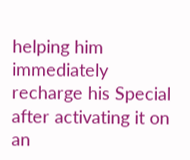helping him immediately recharge his Special after activating it on an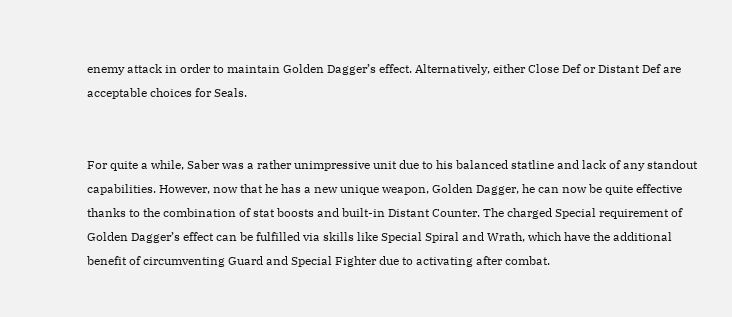enemy attack in order to maintain Golden Dagger’s effect. Alternatively, either Close Def or Distant Def are acceptable choices for Seals.


For quite a while, Saber was a rather unimpressive unit due to his balanced statline and lack of any standout capabilities. However, now that he has a new unique weapon, Golden Dagger, he can now be quite effective thanks to the combination of stat boosts and built-in Distant Counter. The charged Special requirement of Golden Dagger’s effect can be fulfilled via skills like Special Spiral and Wrath, which have the additional benefit of circumventing Guard and Special Fighter due to activating after combat.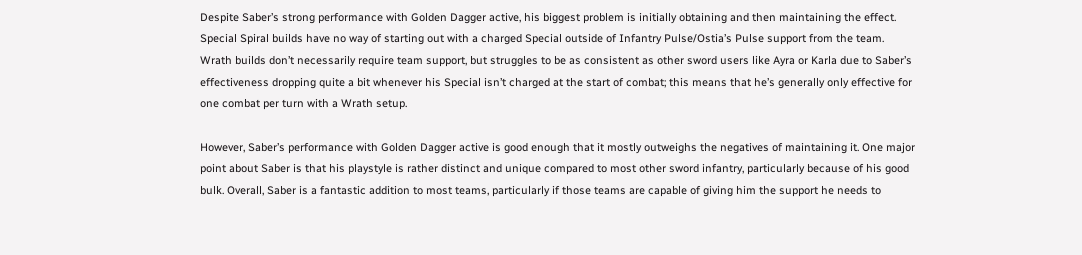Despite Saber’s strong performance with Golden Dagger active, his biggest problem is initially obtaining and then maintaining the effect. Special Spiral builds have no way of starting out with a charged Special outside of Infantry Pulse/Ostia’s Pulse support from the team. Wrath builds don’t necessarily require team support, but struggles to be as consistent as other sword users like Ayra or Karla due to Saber’s effectiveness dropping quite a bit whenever his Special isn’t charged at the start of combat; this means that he’s generally only effective for one combat per turn with a Wrath setup.

However, Saber’s performance with Golden Dagger active is good enough that it mostly outweighs the negatives of maintaining it. One major point about Saber is that his playstyle is rather distinct and unique compared to most other sword infantry, particularly because of his good bulk. Overall, Saber is a fantastic addition to most teams, particularly if those teams are capable of giving him the support he needs to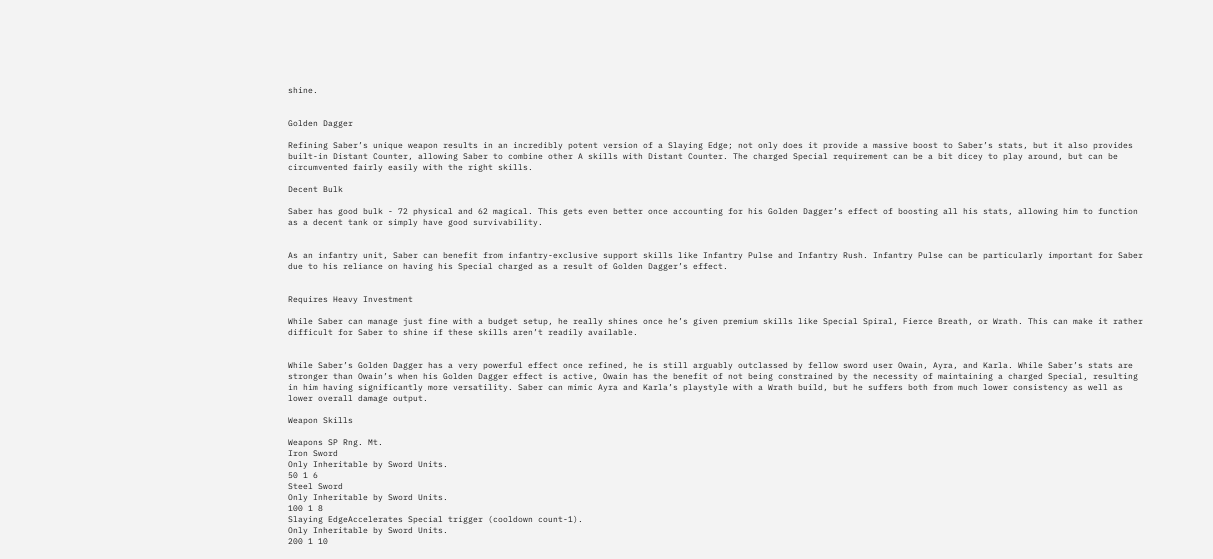shine.


Golden Dagger

Refining Saber’s unique weapon results in an incredibly potent version of a Slaying Edge; not only does it provide a massive boost to Saber’s stats, but it also provides built-in Distant Counter, allowing Saber to combine other A skills with Distant Counter. The charged Special requirement can be a bit dicey to play around, but can be circumvented fairly easily with the right skills.

Decent Bulk

Saber has good bulk - 72 physical and 62 magical. This gets even better once accounting for his Golden Dagger’s effect of boosting all his stats, allowing him to function as a decent tank or simply have good survivability.


As an infantry unit, Saber can benefit from infantry-exclusive support skills like Infantry Pulse and Infantry Rush. Infantry Pulse can be particularly important for Saber due to his reliance on having his Special charged as a result of Golden Dagger’s effect.


Requires Heavy Investment

While Saber can manage just fine with a budget setup, he really shines once he’s given premium skills like Special Spiral, Fierce Breath, or Wrath. This can make it rather difficult for Saber to shine if these skills aren’t readily available.


While Saber’s Golden Dagger has a very powerful effect once refined, he is still arguably outclassed by fellow sword user Owain, Ayra, and Karla. While Saber’s stats are stronger than Owain’s when his Golden Dagger effect is active, Owain has the benefit of not being constrained by the necessity of maintaining a charged Special, resulting in him having significantly more versatility. Saber can mimic Ayra and Karla’s playstyle with a Wrath build, but he suffers both from much lower consistency as well as lower overall damage output.

Weapon Skills

Weapons SP Rng. Mt.
Iron Sword
Only Inheritable by Sword Units.
50 1 6
Steel Sword
Only Inheritable by Sword Units.
100 1 8
Slaying EdgeAccelerates Special trigger (cooldown count-1).
Only Inheritable by Sword Units.
200 1 10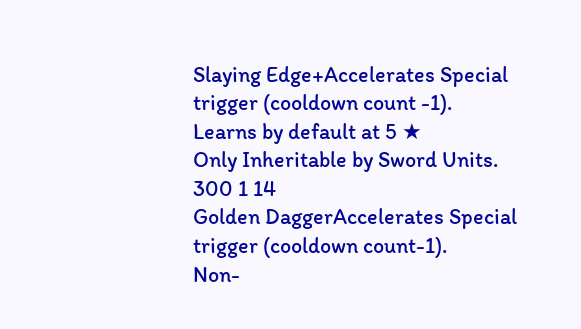Slaying Edge+Accelerates Special trigger (cooldown count -1).
Learns by default at 5 ★
Only Inheritable by Sword Units.
300 1 14
Golden DaggerAccelerates Special trigger (cooldown count-1).
Non-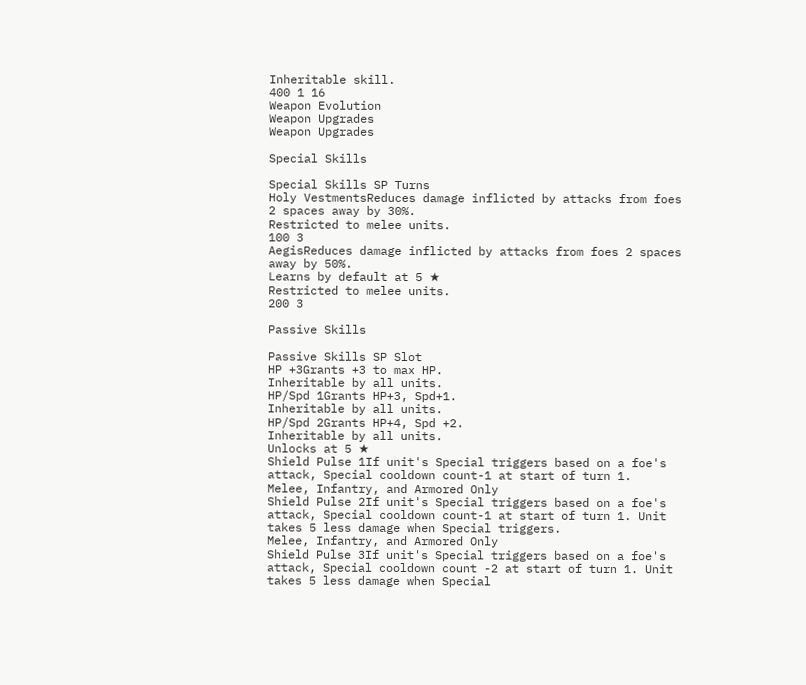Inheritable skill.
400 1 16
Weapon Evolution
Weapon Upgrades
Weapon Upgrades

Special Skills

Special Skills SP Turns
Holy VestmentsReduces damage inflicted by attacks from foes 2 spaces away by 30%.
Restricted to melee units.
100 3
AegisReduces damage inflicted by attacks from foes 2 spaces away by 50%.
Learns by default at 5 ★
Restricted to melee units.
200 3

Passive Skills

Passive Skills SP Slot
HP +3Grants +3 to max HP.
Inheritable by all units.
HP/Spd 1Grants HP+3, Spd+1.
Inheritable by all units.
HP/Spd 2Grants HP+4, Spd +2.
Inheritable by all units.
Unlocks at 5 ★
Shield Pulse 1If unit's Special triggers based on a foe's attack, Special cooldown count-1 at start of turn 1.
Melee, Infantry, and Armored Only
Shield Pulse 2If unit's Special triggers based on a foe's attack, Special cooldown count-1 at start of turn 1. Unit takes 5 less damage when Special triggers.
Melee, Infantry, and Armored Only
Shield Pulse 3If unit's Special triggers based on a foe's attack, Special cooldown count -2 at start of turn 1. Unit takes 5 less damage when Special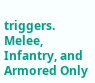triggers.
Melee, Infantry, and Armored Only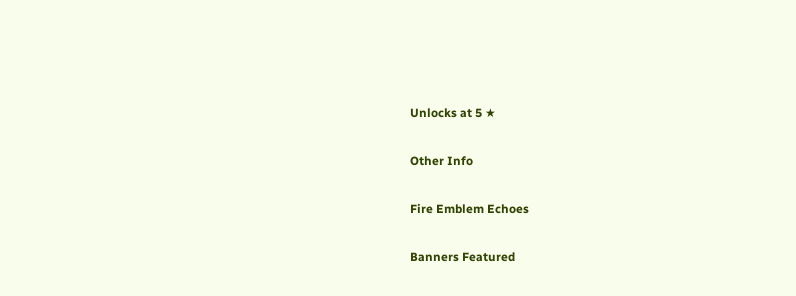Unlocks at 5 ★

Other Info

Fire Emblem Echoes

Banners Featured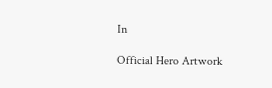In

Official Hero Artwork